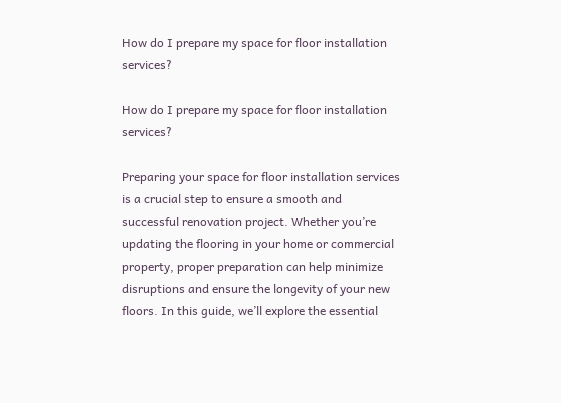How do I prepare my space for floor installation services?

How do I prepare my space for floor installation services?

Preparing your space for floor installation services is a crucial step to ensure a smooth and successful renovation project. Whether you’re updating the flooring in your home or commercial property, proper preparation can help minimize disruptions and ensure the longevity of your new floors. In this guide, we’ll explore the essential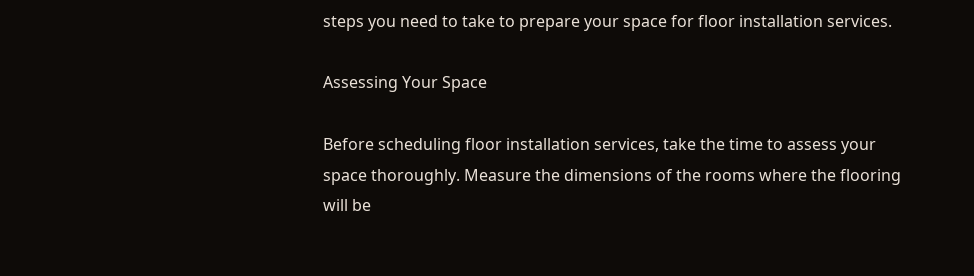steps you need to take to prepare your space for floor installation services.

Assessing Your Space

Before scheduling floor installation services, take the time to assess your space thoroughly. Measure the dimensions of the rooms where the flooring will be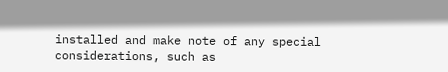installed and make note of any special considerations, such as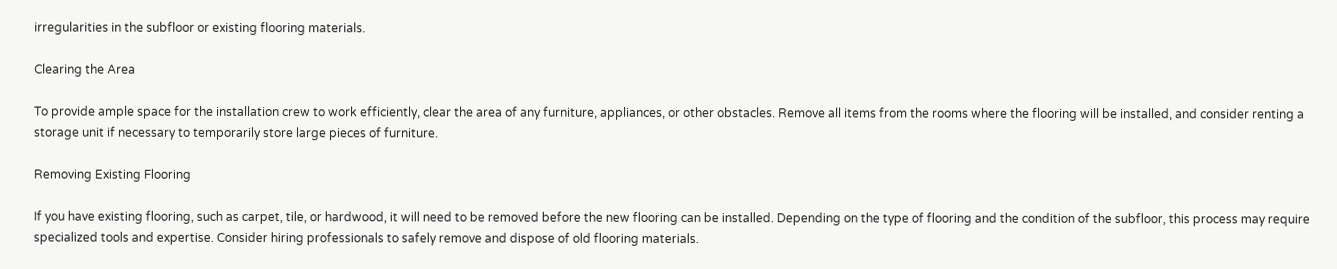irregularities in the subfloor or existing flooring materials.

Clearing the Area

To provide ample space for the installation crew to work efficiently, clear the area of any furniture, appliances, or other obstacles. Remove all items from the rooms where the flooring will be installed, and consider renting a storage unit if necessary to temporarily store large pieces of furniture.

Removing Existing Flooring

If you have existing flooring, such as carpet, tile, or hardwood, it will need to be removed before the new flooring can be installed. Depending on the type of flooring and the condition of the subfloor, this process may require specialized tools and expertise. Consider hiring professionals to safely remove and dispose of old flooring materials.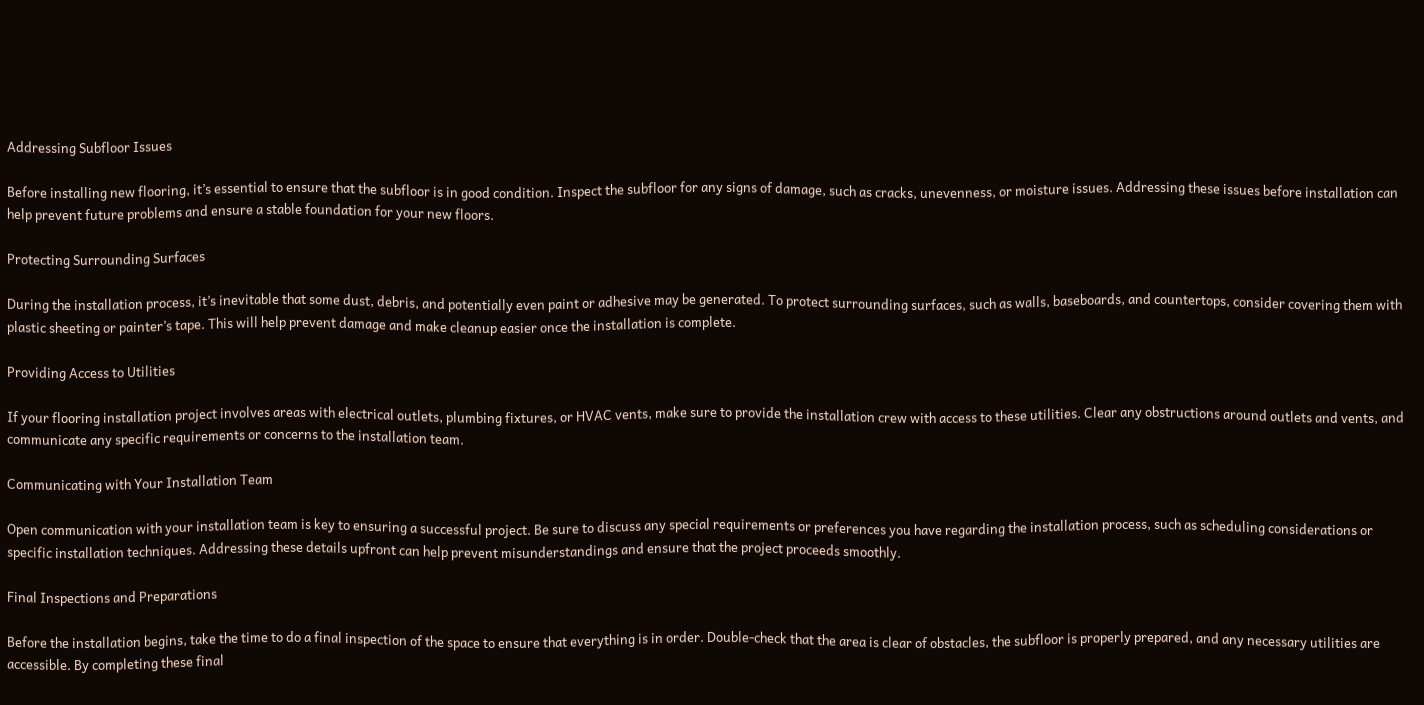Addressing Subfloor Issues

Before installing new flooring, it’s essential to ensure that the subfloor is in good condition. Inspect the subfloor for any signs of damage, such as cracks, unevenness, or moisture issues. Addressing these issues before installation can help prevent future problems and ensure a stable foundation for your new floors.

Protecting Surrounding Surfaces

During the installation process, it’s inevitable that some dust, debris, and potentially even paint or adhesive may be generated. To protect surrounding surfaces, such as walls, baseboards, and countertops, consider covering them with plastic sheeting or painter’s tape. This will help prevent damage and make cleanup easier once the installation is complete.

Providing Access to Utilities

If your flooring installation project involves areas with electrical outlets, plumbing fixtures, or HVAC vents, make sure to provide the installation crew with access to these utilities. Clear any obstructions around outlets and vents, and communicate any specific requirements or concerns to the installation team.

Communicating with Your Installation Team

Open communication with your installation team is key to ensuring a successful project. Be sure to discuss any special requirements or preferences you have regarding the installation process, such as scheduling considerations or specific installation techniques. Addressing these details upfront can help prevent misunderstandings and ensure that the project proceeds smoothly.

Final Inspections and Preparations

Before the installation begins, take the time to do a final inspection of the space to ensure that everything is in order. Double-check that the area is clear of obstacles, the subfloor is properly prepared, and any necessary utilities are accessible. By completing these final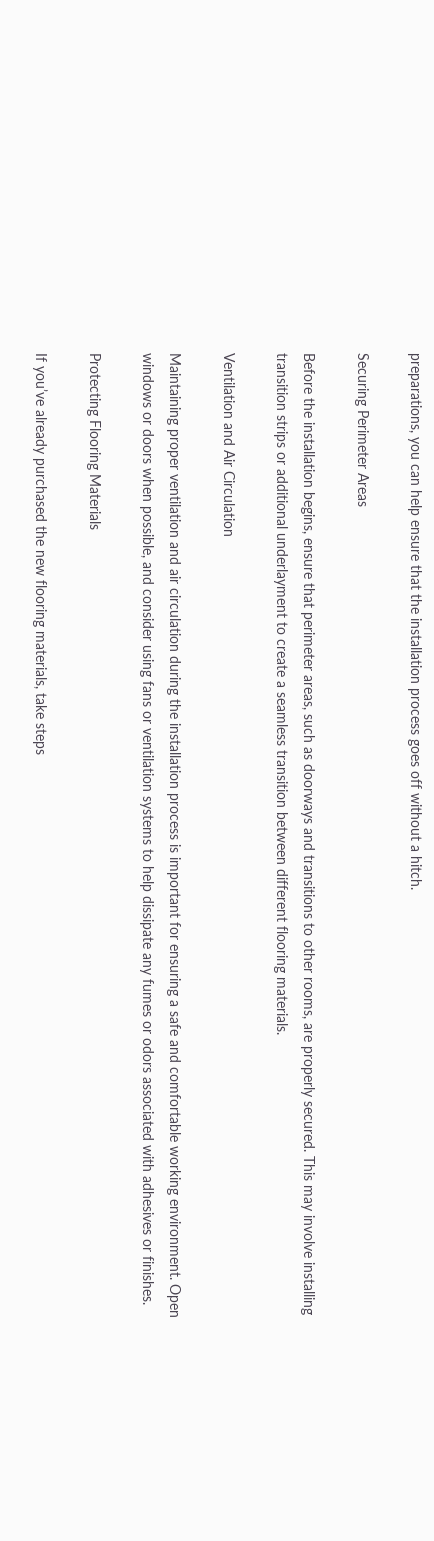preparations, you can help ensure that the installation process goes off without a hitch.

Securing Perimeter Areas

Before the installation begins, ensure that perimeter areas, such as doorways and transitions to other rooms, are properly secured. This may involve installing transition strips or additional underlayment to create a seamless transition between different flooring materials.

Ventilation and Air Circulation

Maintaining proper ventilation and air circulation during the installation process is important for ensuring a safe and comfortable working environment. Open windows or doors when possible, and consider using fans or ventilation systems to help dissipate any fumes or odors associated with adhesives or finishes.

Protecting Flooring Materials

If you’ve already purchased the new flooring materials, take steps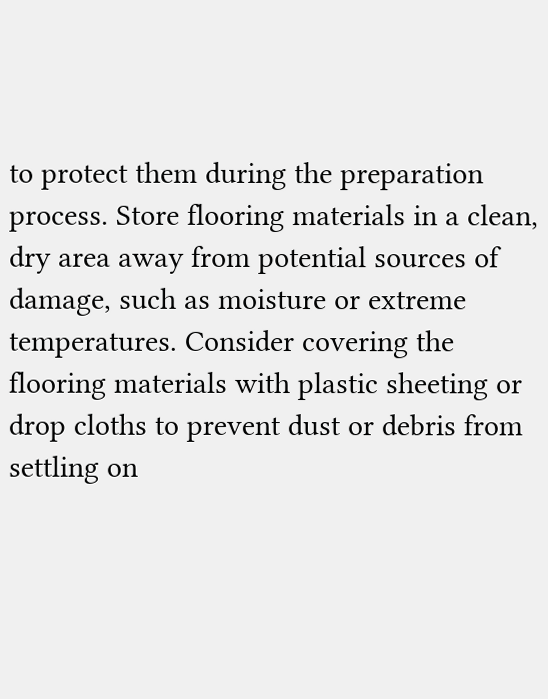to protect them during the preparation process. Store flooring materials in a clean, dry area away from potential sources of damage, such as moisture or extreme temperatures. Consider covering the flooring materials with plastic sheeting or drop cloths to prevent dust or debris from settling on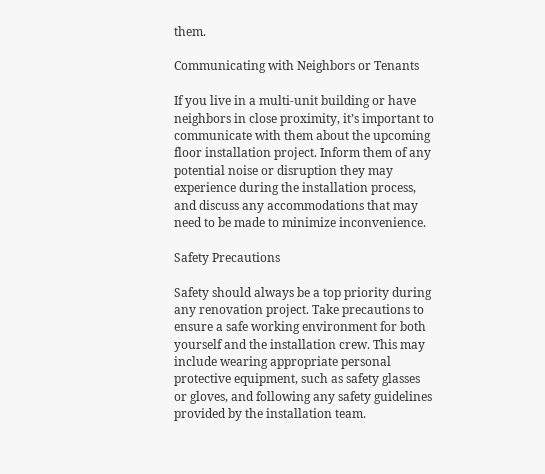them.

Communicating with Neighbors or Tenants

If you live in a multi-unit building or have neighbors in close proximity, it’s important to communicate with them about the upcoming floor installation project. Inform them of any potential noise or disruption they may experience during the installation process, and discuss any accommodations that may need to be made to minimize inconvenience.

Safety Precautions

Safety should always be a top priority during any renovation project. Take precautions to ensure a safe working environment for both yourself and the installation crew. This may include wearing appropriate personal protective equipment, such as safety glasses or gloves, and following any safety guidelines provided by the installation team.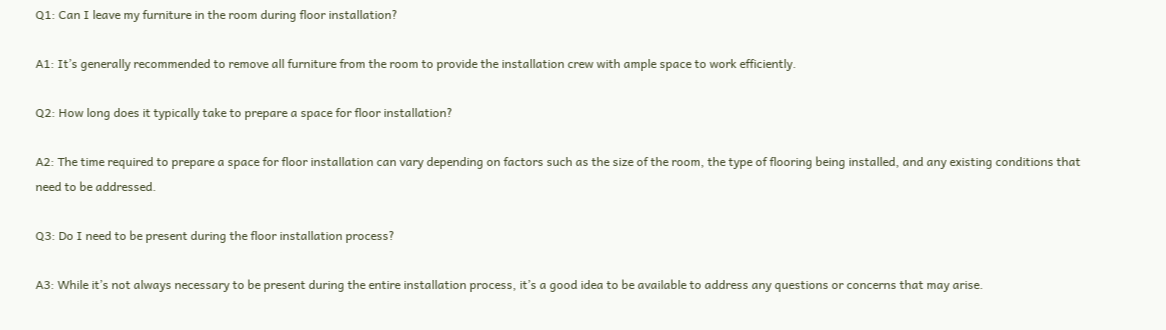Q1: Can I leave my furniture in the room during floor installation?

A1: It’s generally recommended to remove all furniture from the room to provide the installation crew with ample space to work efficiently.

Q2: How long does it typically take to prepare a space for floor installation?

A2: The time required to prepare a space for floor installation can vary depending on factors such as the size of the room, the type of flooring being installed, and any existing conditions that need to be addressed.

Q3: Do I need to be present during the floor installation process?

A3: While it’s not always necessary to be present during the entire installation process, it’s a good idea to be available to address any questions or concerns that may arise.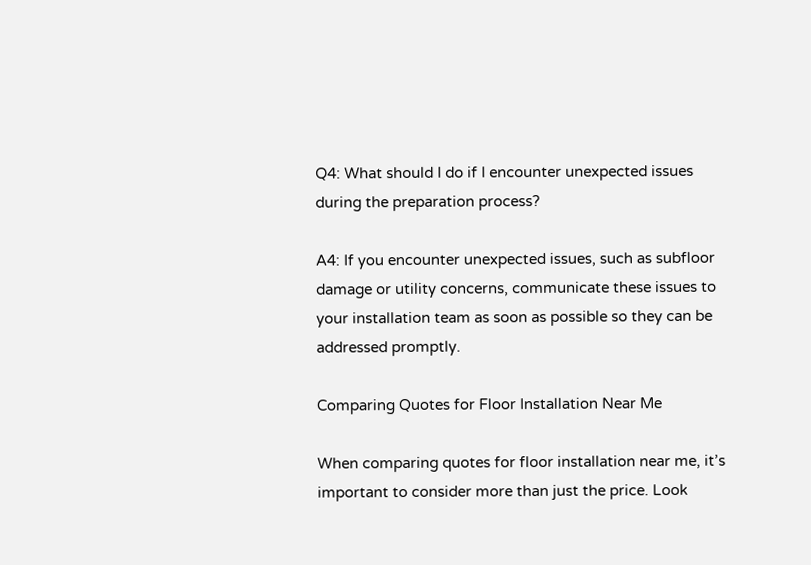Q4: What should I do if I encounter unexpected issues during the preparation process?

A4: If you encounter unexpected issues, such as subfloor damage or utility concerns, communicate these issues to your installation team as soon as possible so they can be addressed promptly.

Comparing Quotes for Floor Installation Near Me

When comparing quotes for floor installation near me, it’s important to consider more than just the price. Look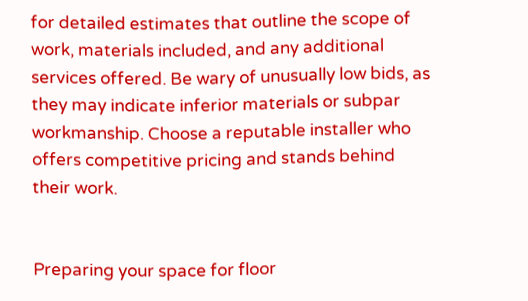for detailed estimates that outline the scope of work, materials included, and any additional services offered. Be wary of unusually low bids, as they may indicate inferior materials or subpar workmanship. Choose a reputable installer who offers competitive pricing and stands behind their work.


Preparing your space for floor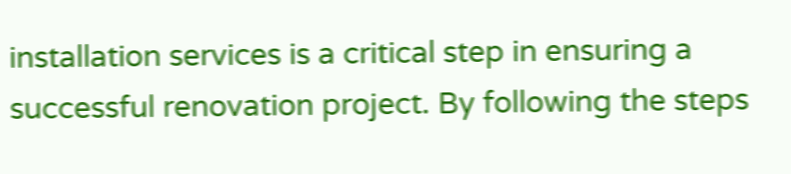installation services is a critical step in ensuring a successful renovation project. By following the steps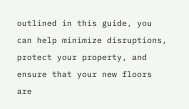outlined in this guide, you can help minimize disruptions, protect your property, and ensure that your new floors are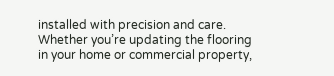installed with precision and care. Whether you’re updating the flooring in your home or commercial property,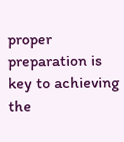proper preparation is key to achieving the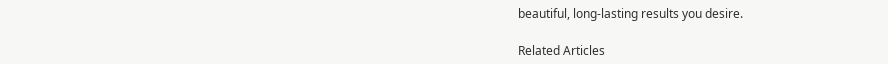beautiful, long-lasting results you desire.

Related Articles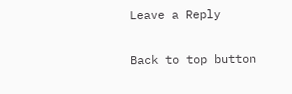Leave a Reply

Back to top button